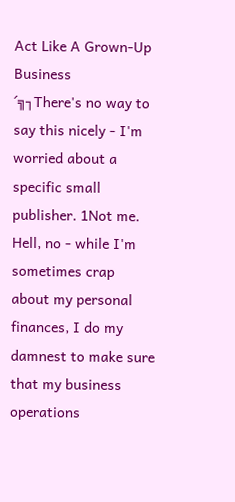Act Like A Grown-Up Business
´╗┐There's no way to say this nicely - I'm worried about a specific small publisher. 1Not me. Hell, no - while I'm sometimes crap about my personal finances, I do my damnest to make sure that my business operations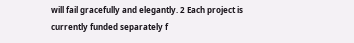will fail gracefully and elegantly. 2 Each project is currently funded separately f